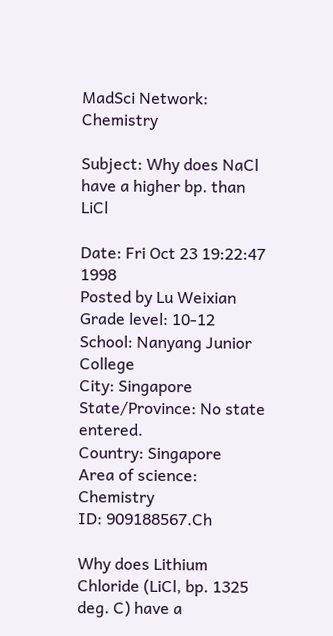MadSci Network: Chemistry

Subject: Why does NaCl have a higher bp. than LiCl

Date: Fri Oct 23 19:22:47 1998
Posted by Lu Weixian
Grade level: 10-12
School: Nanyang Junior College
City: Singapore State/Province: No state entered.
Country: Singapore
Area of science: Chemistry
ID: 909188567.Ch

Why does Lithium Chloride (LiCl, bp. 1325 deg. C) have a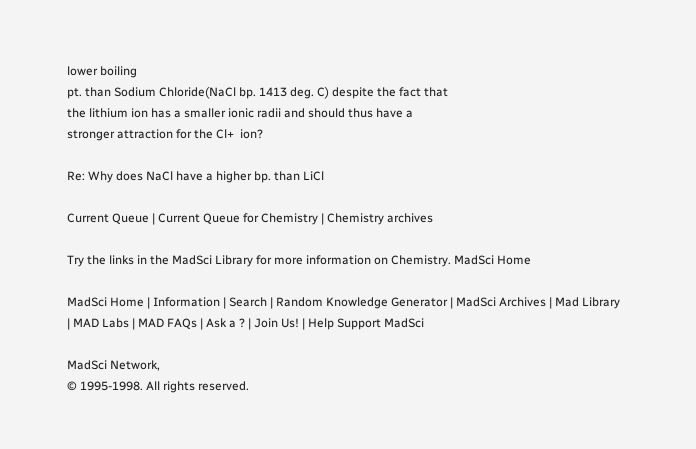lower boiling
pt. than Sodium Chloride(NaCl bp. 1413 deg. C) despite the fact that
the lithium ion has a smaller ionic radii and should thus have a
stronger attraction for the Cl+  ion?

Re: Why does NaCl have a higher bp. than LiCl

Current Queue | Current Queue for Chemistry | Chemistry archives

Try the links in the MadSci Library for more information on Chemistry. MadSci Home

MadSci Home | Information | Search | Random Knowledge Generator | MadSci Archives | Mad Library | MAD Labs | MAD FAQs | Ask a ? | Join Us! | Help Support MadSci

MadSci Network,
© 1995-1998. All rights reserved.